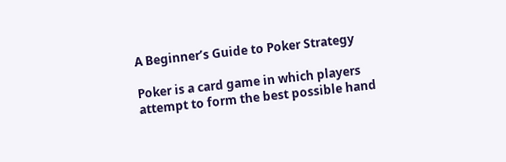A Beginner’s Guide to Poker Strategy

Poker is a card game in which players attempt to form the best possible hand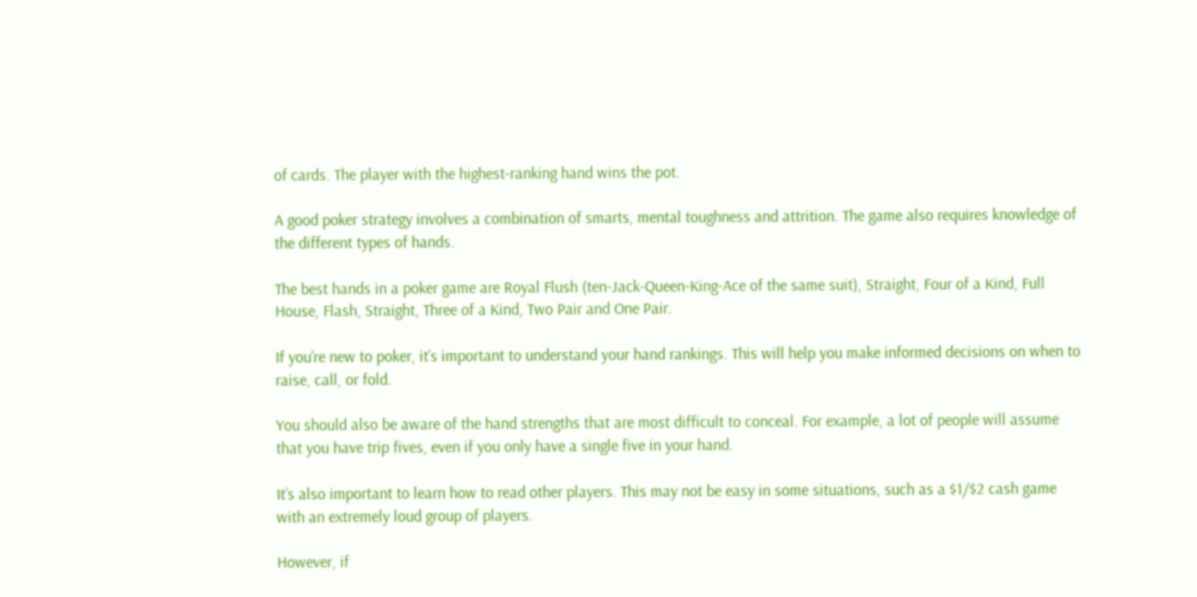of cards. The player with the highest-ranking hand wins the pot.

A good poker strategy involves a combination of smarts, mental toughness and attrition. The game also requires knowledge of the different types of hands.

The best hands in a poker game are Royal Flush (ten-Jack-Queen-King-Ace of the same suit), Straight, Four of a Kind, Full House, Flash, Straight, Three of a Kind, Two Pair and One Pair.

If you’re new to poker, it’s important to understand your hand rankings. This will help you make informed decisions on when to raise, call, or fold.

You should also be aware of the hand strengths that are most difficult to conceal. For example, a lot of people will assume that you have trip fives, even if you only have a single five in your hand.

It’s also important to learn how to read other players. This may not be easy in some situations, such as a $1/$2 cash game with an extremely loud group of players.

However, if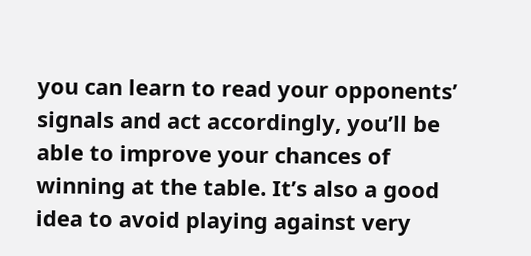you can learn to read your opponents’ signals and act accordingly, you’ll be able to improve your chances of winning at the table. It’s also a good idea to avoid playing against very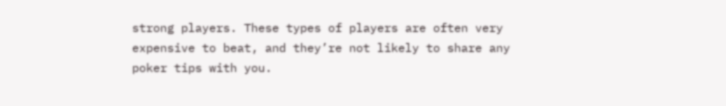strong players. These types of players are often very expensive to beat, and they’re not likely to share any poker tips with you.